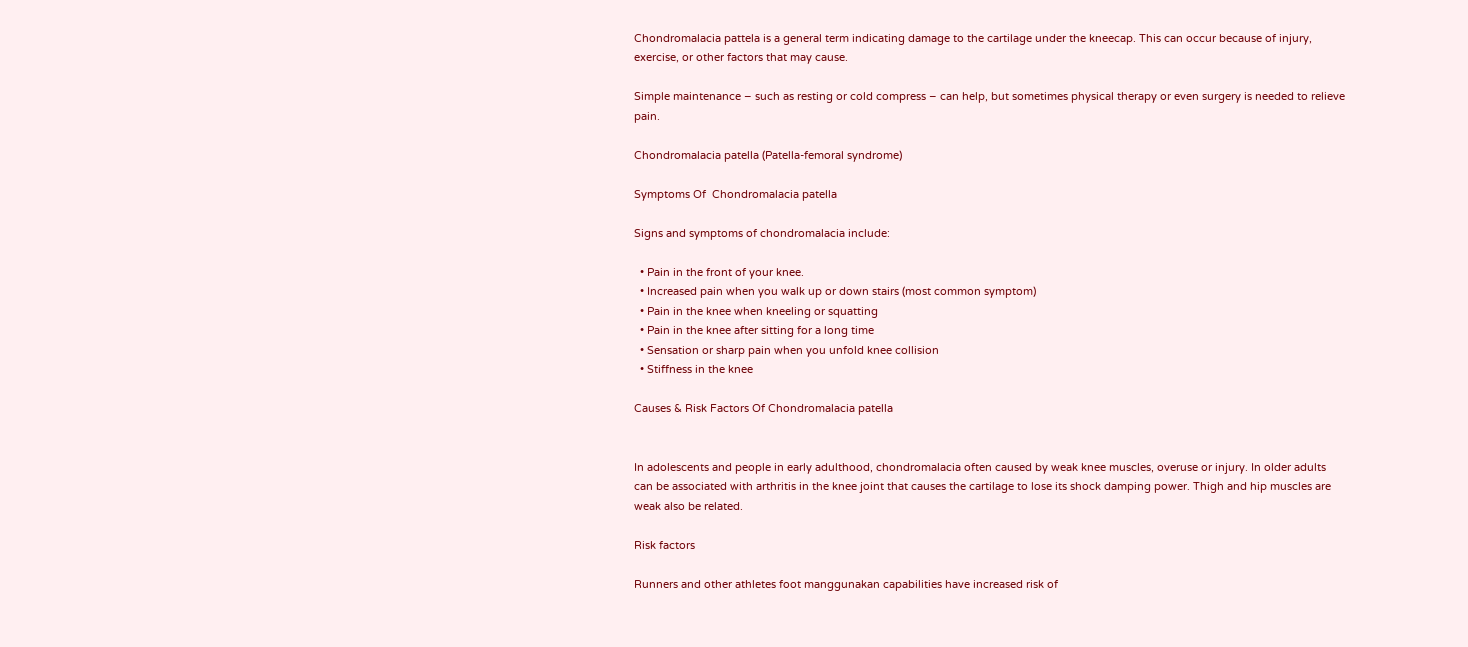Chondromalacia pattela is a general term indicating damage to the cartilage under the kneecap. This can occur because of injury, exercise, or other factors that may cause.

Simple maintenance – such as resting or cold compress – can help, but sometimes physical therapy or even surgery is needed to relieve pain.

Chondromalacia patella (Patella-femoral syndrome)

Symptoms Of  Chondromalacia patella

Signs and symptoms of chondromalacia include:

  • Pain in the front of your knee.
  • Increased pain when you walk up or down stairs (most common symptom)
  • Pain in the knee when kneeling or squatting
  • Pain in the knee after sitting for a long time
  • Sensation or sharp pain when you unfold knee collision
  • Stiffness in the knee

Causes & Risk Factors Of Chondromalacia patella


In adolescents and people in early adulthood, chondromalacia often caused by weak knee muscles, overuse or injury. In older adults can be associated with arthritis in the knee joint that causes the cartilage to lose its shock damping power. Thigh and hip muscles are weak also be related.

Risk factors

Runners and other athletes foot manggunakan capabilities have increased risk of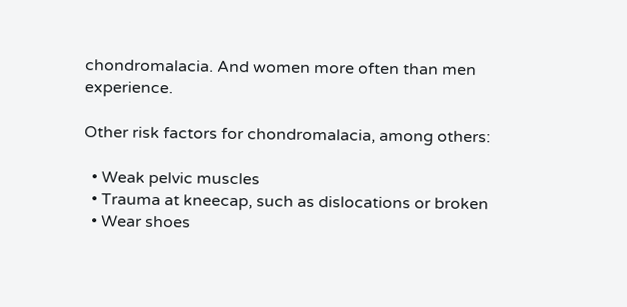chondromalacia. And women more often than men experience.

Other risk factors for chondromalacia, among others:

  • Weak pelvic muscles
  • Trauma at kneecap, such as dislocations or broken
  • Wear shoes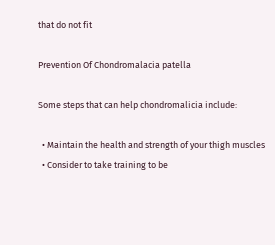that do not fit

Prevention Of Chondromalacia patella

Some steps that can help chondromalicia include:

  • Maintain the health and strength of your thigh muscles
  • Consider to take training to be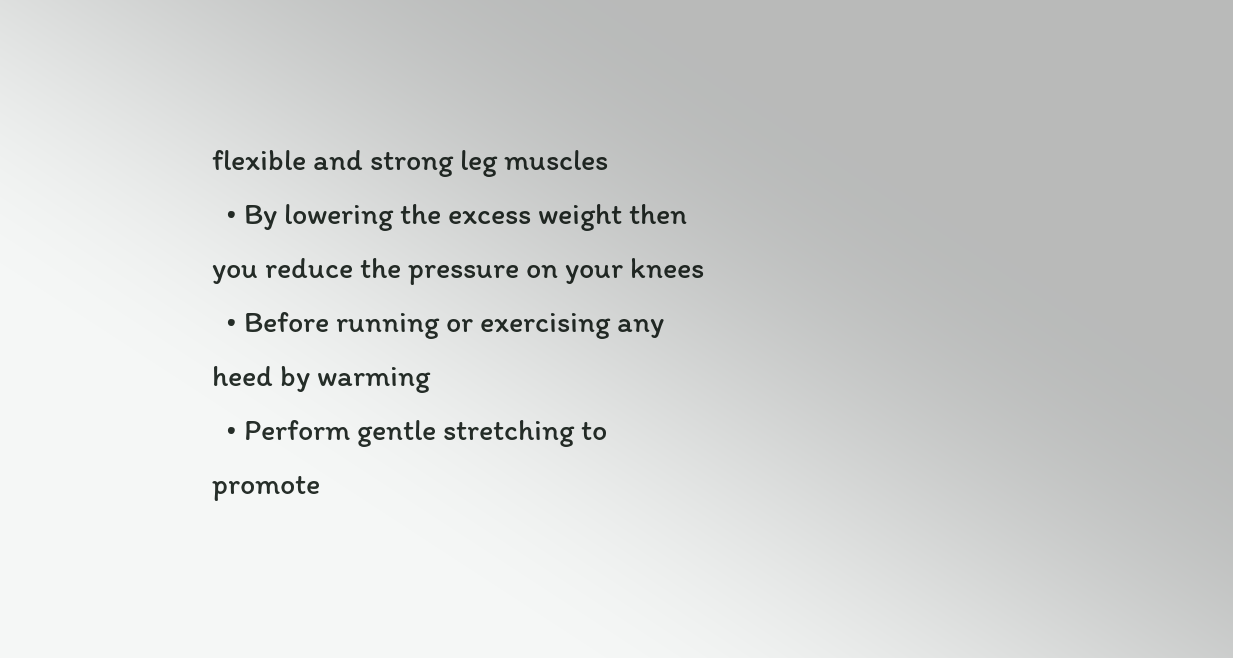flexible and strong leg muscles
  • By lowering the excess weight then you reduce the pressure on your knees
  • Before running or exercising any heed by warming
  • Perform gentle stretching to promote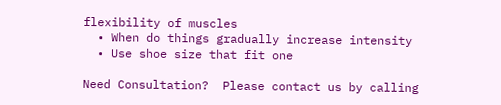flexibility of muscles
  • When do things gradually increase intensity
  • Use shoe size that fit one

Need Consultation?  Please contact us by calling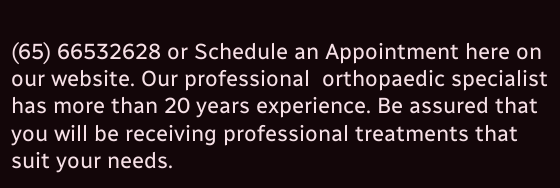(65) 66532628 or Schedule an Appointment here on our website. Our professional  orthopaedic specialist has more than 20 years experience. Be assured that you will be receiving professional treatments that suit your needs.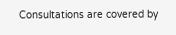Consultations are covered by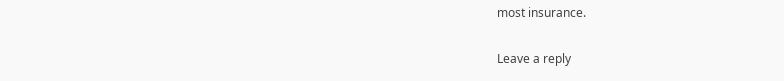most insurance.

Leave a reply